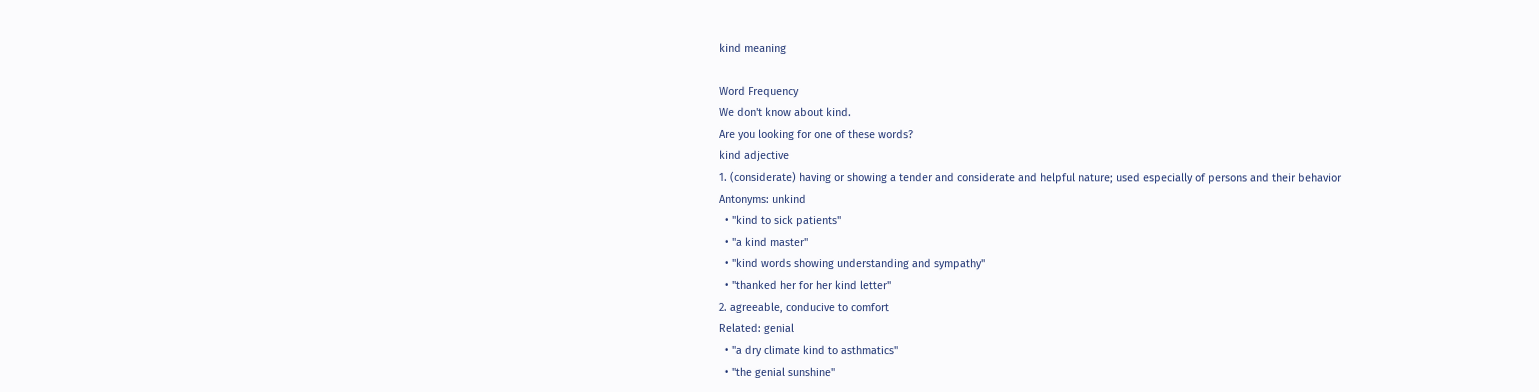kind meaning

Word Frequency
We don't know about kind.
Are you looking for one of these words?
kind adjective
1. (considerate) having or showing a tender and considerate and helpful nature; used especially of persons and their behavior
Antonyms: unkind
  • "kind to sick patients"
  • "a kind master"
  • "kind words showing understanding and sympathy"
  • "thanked her for her kind letter"
2. agreeable, conducive to comfort
Related: genial
  • "a dry climate kind to asthmatics"
  • "the genial sunshine"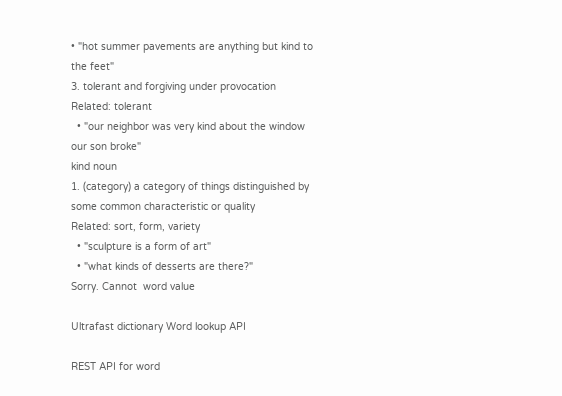• "hot summer pavements are anything but kind to the feet"
3. tolerant and forgiving under provocation
Related: tolerant
  • "our neighbor was very kind about the window our son broke"
kind noun
1. (category) a category of things distinguished by some common characteristic or quality
Related: sort, form, variety
  • "sculpture is a form of art"
  • "what kinds of desserts are there?"
Sorry. Cannot  word value

Ultrafast dictionary Word lookup API

REST API for word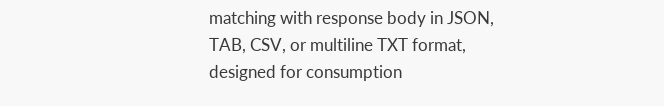matching with response body in JSON, TAB, CSV, or multiline TXT format, designed for consumption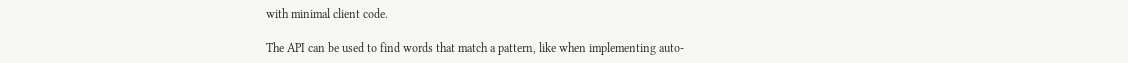with minimal client code.

The API can be used to find words that match a pattern, like when implementing auto-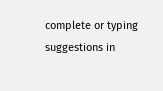complete or typing suggestions in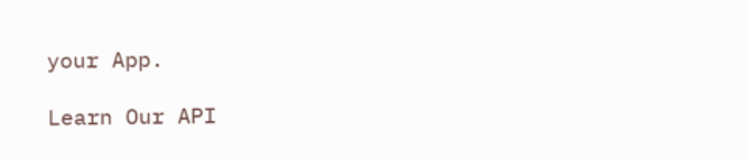your App.

Learn Our API